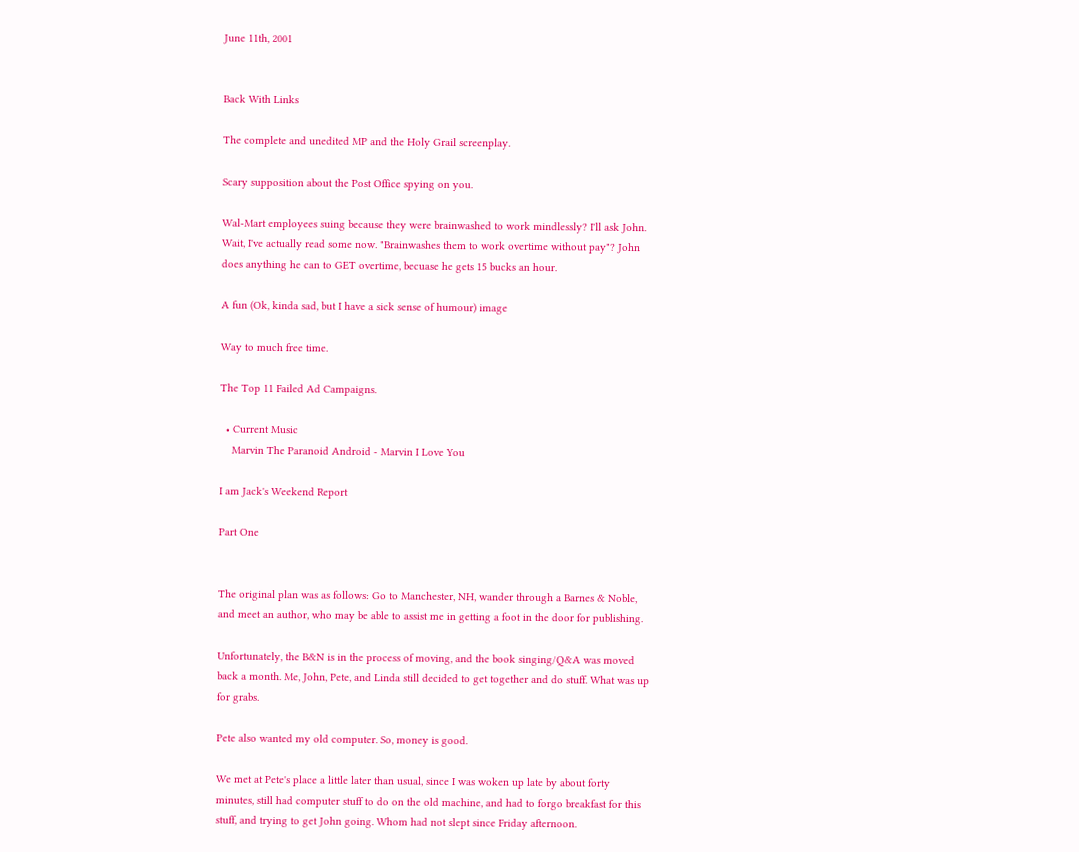June 11th, 2001


Back With Links

The complete and unedited MP and the Holy Grail screenplay.

Scary supposition about the Post Office spying on you.

Wal-Mart employees suing because they were brainwashed to work mindlessly? I'll ask John. Wait, I've actually read some now. "Brainwashes them to work overtime without pay"? John does anything he can to GET overtime, becuase he gets 15 bucks an hour.

A fun (Ok, kinda sad, but I have a sick sense of humour) image

Way to much free time.

The Top 11 Failed Ad Campaigns.

  • Current Music
    Marvin The Paranoid Android - Marvin I Love You

I am Jack's Weekend Report

Part One


The original plan was as follows: Go to Manchester, NH, wander through a Barnes & Noble, and meet an author, who may be able to assist me in getting a foot in the door for publishing.

Unfortunately, the B&N is in the process of moving, and the book singing/Q&A was moved back a month. Me, John, Pete, and Linda still decided to get together and do stuff. What was up for grabs.

Pete also wanted my old computer. So, money is good.

We met at Pete's place a little later than usual, since I was woken up late by about forty minutes, still had computer stuff to do on the old machine, and had to forgo breakfast for this stuff, and trying to get John going. Whom had not slept since Friday afternoon.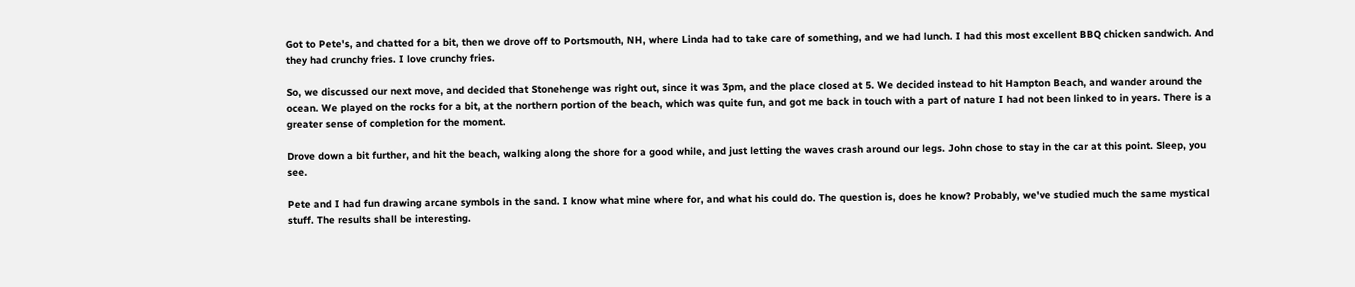Got to Pete's, and chatted for a bit, then we drove off to Portsmouth, NH, where Linda had to take care of something, and we had lunch. I had this most excellent BBQ chicken sandwich. And they had crunchy fries. I love crunchy fries.

So, we discussed our next move, and decided that Stonehenge was right out, since it was 3pm, and the place closed at 5. We decided instead to hit Hampton Beach, and wander around the ocean. We played on the rocks for a bit, at the northern portion of the beach, which was quite fun, and got me back in touch with a part of nature I had not been linked to in years. There is a greater sense of completion for the moment.

Drove down a bit further, and hit the beach, walking along the shore for a good while, and just letting the waves crash around our legs. John chose to stay in the car at this point. Sleep, you see.

Pete and I had fun drawing arcane symbols in the sand. I know what mine where for, and what his could do. The question is, does he know? Probably, we've studied much the same mystical stuff. The results shall be interesting.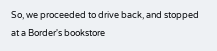So, we proceeded to drive back, and stopped at a Border's bookstore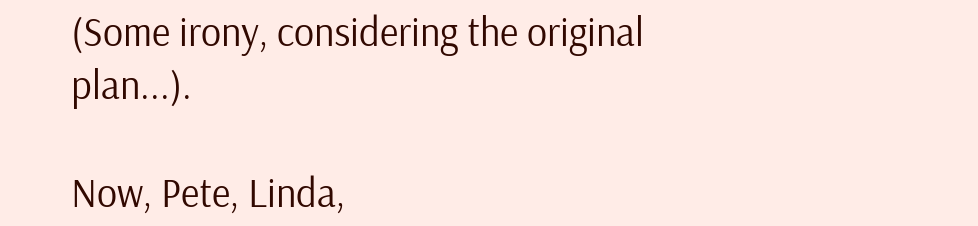(Some irony, considering the original plan...).

Now, Pete, Linda,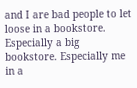and I are bad people to let loose in a bookstore. Especially a big bookstore. Especially me in a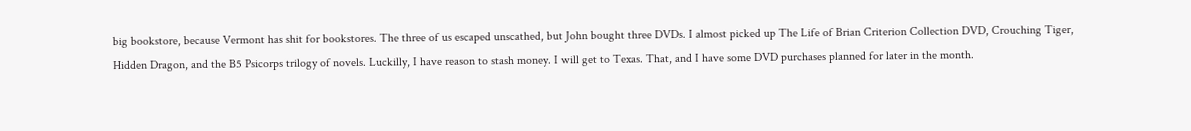big bookstore, because Vermont has shit for bookstores. The three of us escaped unscathed, but John bought three DVDs. I almost picked up The Life of Brian Criterion Collection DVD, Crouching Tiger, Hidden Dragon, and the B5 Psicorps trilogy of novels. Luckilly, I have reason to stash money. I will get to Texas. That, and I have some DVD purchases planned for later in the month.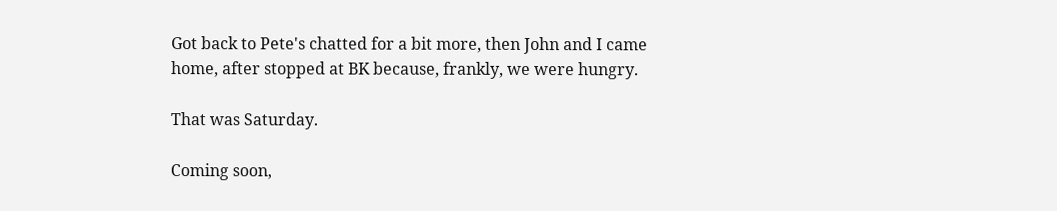Got back to Pete's chatted for a bit more, then John and I came home, after stopped at BK because, frankly, we were hungry.

That was Saturday.

Coming soon,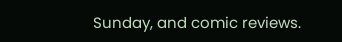Sunday, and comic reviews.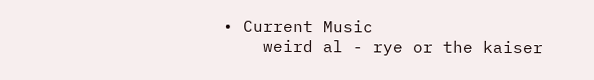• Current Music
    weird al - rye or the kaiser